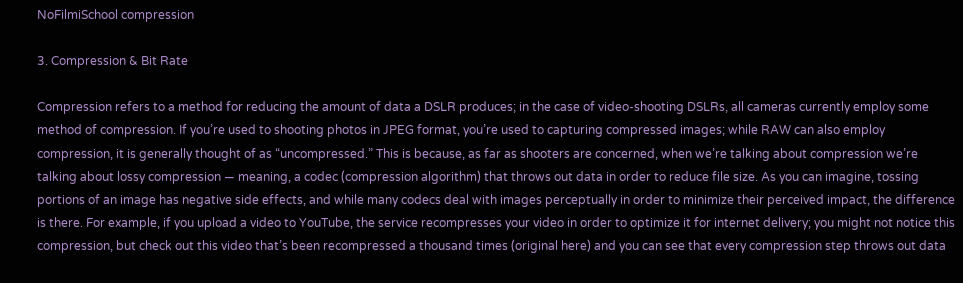NoFilmiSchool compression

3. Compression & Bit Rate

Compression refers to a method for reducing the amount of data a DSLR produces; in the case of video-shooting DSLRs, all cameras currently employ some method of compression. If you’re used to shooting photos in JPEG format, you’re used to capturing compressed images; while RAW can also employ compression, it is generally thought of as “uncompressed.” This is because, as far as shooters are concerned, when we’re talking about compression we’re talking about lossy compression — meaning, a codec (compression algorithm) that throws out data in order to reduce file size. As you can imagine, tossing portions of an image has negative side effects, and while many codecs deal with images perceptually in order to minimize their perceived impact, the difference is there. For example, if you upload a video to YouTube, the service recompresses your video in order to optimize it for internet delivery; you might not notice this compression, but check out this video that’s been recompressed a thousand times (original here) and you can see that every compression step throws out data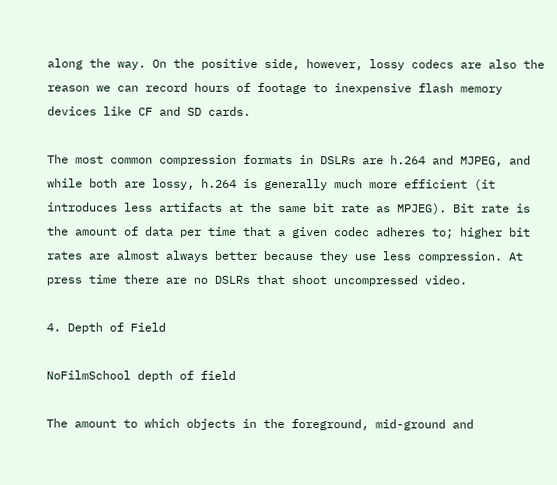along the way. On the positive side, however, lossy codecs are also the reason we can record hours of footage to inexpensive flash memory devices like CF and SD cards.

The most common compression formats in DSLRs are h.264 and MJPEG, and while both are lossy, h.264 is generally much more efficient (it introduces less artifacts at the same bit rate as MPJEG). Bit rate is the amount of data per time that a given codec adheres to; higher bit rates are almost always better because they use less compression. At press time there are no DSLRs that shoot uncompressed video.

4. Depth of Field

NoFilmSchool depth of field

The amount to which objects in the foreground, mid-ground and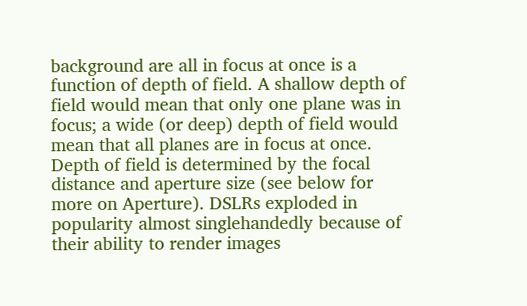background are all in focus at once is a function of depth of field. A shallow depth of field would mean that only one plane was in focus; a wide (or deep) depth of field would mean that all planes are in focus at once. Depth of field is determined by the focal distance and aperture size (see below for more on Aperture). DSLRs exploded in popularity almost singlehandedly because of their ability to render images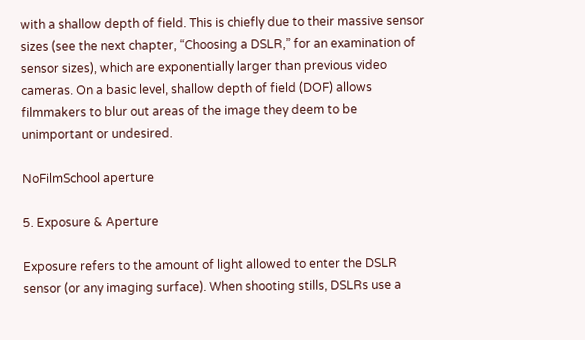with a shallow depth of field. This is chiefly due to their massive sensor sizes (see the next chapter, “Choosing a DSLR,” for an examination of sensor sizes), which are exponentially larger than previous video cameras. On a basic level, shallow depth of field (DOF) allows filmmakers to blur out areas of the image they deem to be unimportant or undesired.

NoFilmSchool aperture

5. Exposure & Aperture

Exposure refers to the amount of light allowed to enter the DSLR sensor (or any imaging surface). When shooting stills, DSLRs use a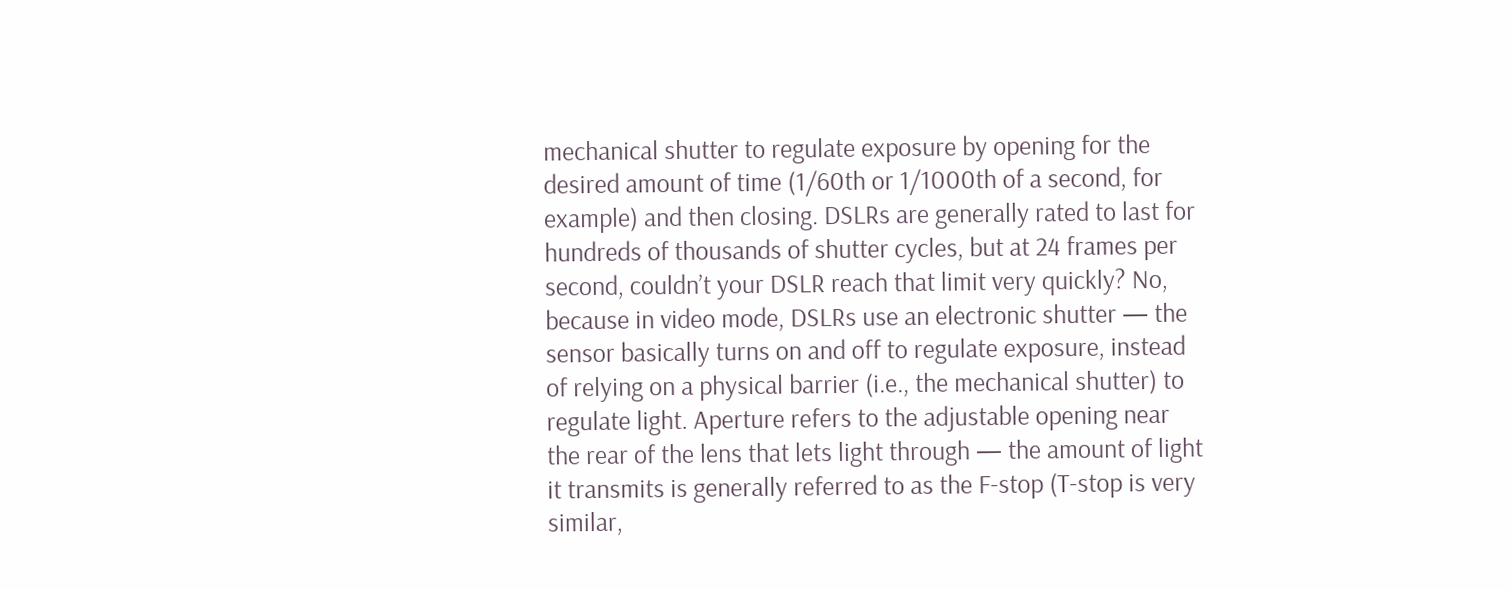mechanical shutter to regulate exposure by opening for the desired amount of time (1/60th or 1/1000th of a second, for example) and then closing. DSLRs are generally rated to last for hundreds of thousands of shutter cycles, but at 24 frames per second, couldn’t your DSLR reach that limit very quickly? No, because in video mode, DSLRs use an electronic shutter — the sensor basically turns on and off to regulate exposure, instead of relying on a physical barrier (i.e., the mechanical shutter) to regulate light. Aperture refers to the adjustable opening near the rear of the lens that lets light through — the amount of light it transmits is generally referred to as the F-stop (T-stop is very similar,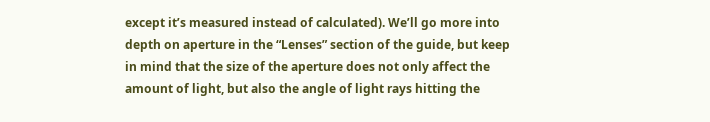except it’s measured instead of calculated). We’ll go more into depth on aperture in the “Lenses” section of the guide, but keep in mind that the size of the aperture does not only affect the amount of light, but also the angle of light rays hitting the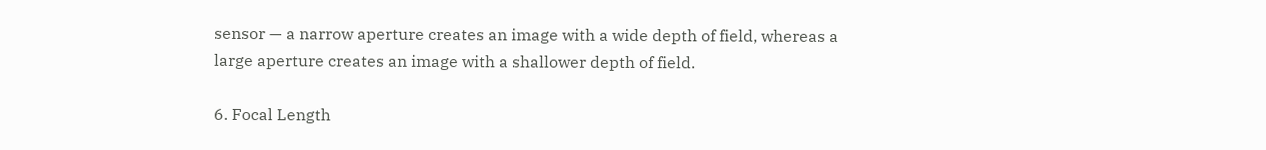sensor — a narrow aperture creates an image with a wide depth of field, whereas a large aperture creates an image with a shallower depth of field.

6. Focal Length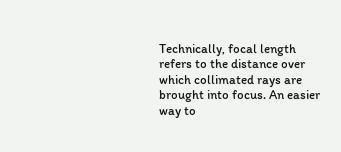Technically, focal length refers to the distance over which collimated rays are brought into focus. An easier way to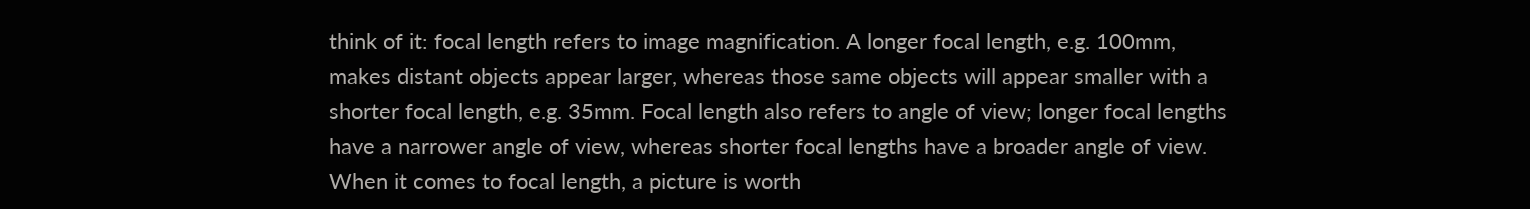think of it: focal length refers to image magnification. A longer focal length, e.g. 100mm, makes distant objects appear larger, whereas those same objects will appear smaller with a shorter focal length, e.g. 35mm. Focal length also refers to angle of view; longer focal lengths have a narrower angle of view, whereas shorter focal lengths have a broader angle of view. When it comes to focal length, a picture is worth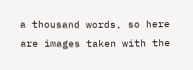a thousand words, so here are images taken with the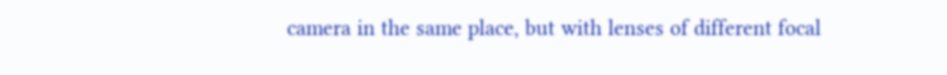camera in the same place, but with lenses of different focal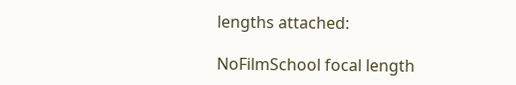lengths attached:

NoFilmSchool focal length